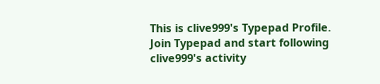This is clive999's Typepad Profile.
Join Typepad and start following clive999's activity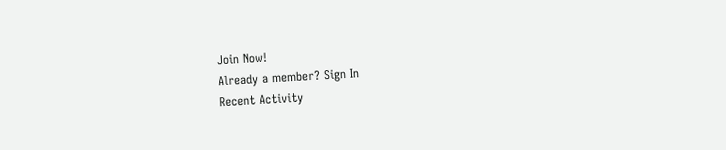Join Now!
Already a member? Sign In
Recent Activity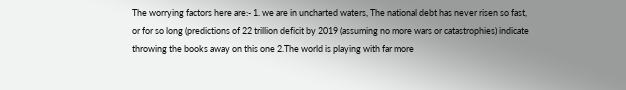The worrying factors here are:- 1. we are in uncharted waters, The national debt has never risen so fast, or for so long (predictions of 22 trillion deficit by 2019 (assuming no more wars or catastrophies) indicate throwing the books away on this one 2.The world is playing with far more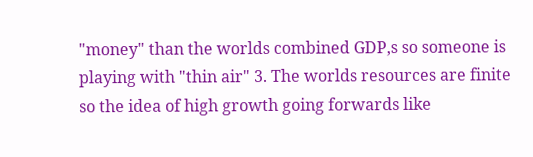"money" than the worlds combined GDP,s so someone is playing with "thin air" 3. The worlds resources are finite so the idea of high growth going forwards like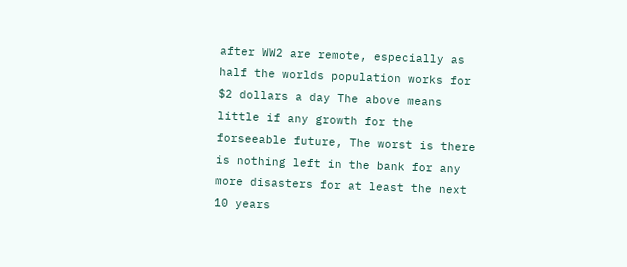after WW2 are remote, especially as half the worlds population works for $2 dollars a day The above means little if any growth for the forseeable future, The worst is there is nothing left in the bank for any more disasters for at least the next 10 years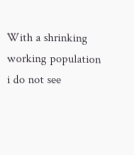With a shrinking working population i do not see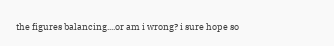the figures balancing....or am i wrong? i sure hope so